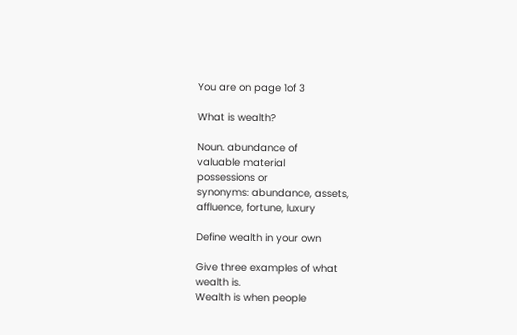You are on page 1of 3

What is wealth?

Noun. abundance of
valuable material
possessions or
synonyms: abundance, assets,
affluence, fortune, luxury

Define wealth in your own

Give three examples of what
wealth is.
Wealth is when people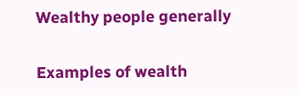Wealthy people generally

Examples of wealth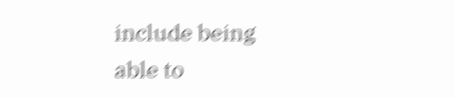include being
able to